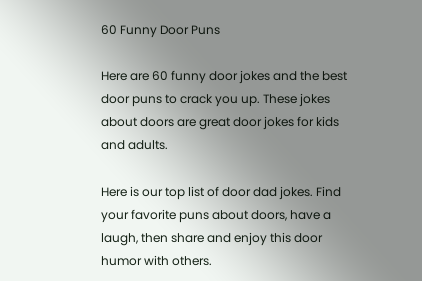60 Funny Door Puns

Here are 60 funny door jokes and the best door puns to crack you up. These jokes about doors are great door jokes for kids and adults.

Here is our top list of door dad jokes. Find your favorite puns about doors, have a laugh, then share and enjoy this door humor with others.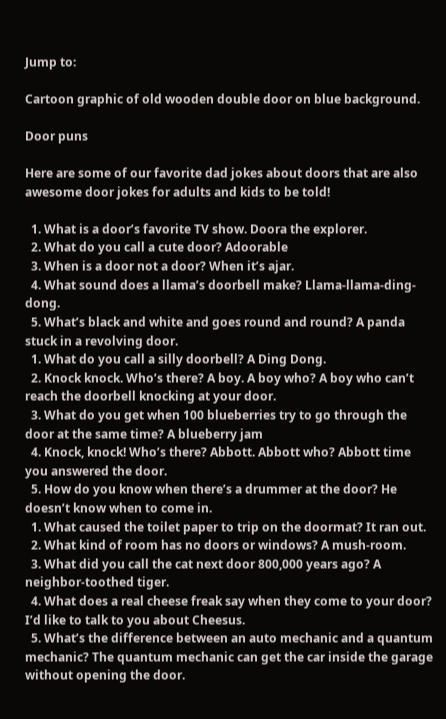Jump to:

Cartoon graphic of old wooden double door on blue background.

Door puns

Here are some of our favorite dad jokes about doors that are also awesome door jokes for adults and kids to be told!

  1. What is a door’s favorite TV show. Doora the explorer.
  2. What do you call a cute door? Adoorable
  3. When is a door not a door? When it’s ajar.
  4. What sound does a llama’s doorbell make? Llama-llama-ding-dong.
  5. What’s black and white and goes round and round? A panda stuck in a revolving door.
  1. What do you call a silly doorbell? A Ding Dong.
  2. Knock knock. Who’s there? A boy. A boy who? A boy who can’t reach the doorbell knocking at your door.
  3. What do you get when 100 blueberries try to go through the door at the same time? A blueberry jam
  4. Knock, knock! Who’s there? Abbott. Abbott who? Abbott time you answered the door.
  5. How do you know when there’s a drummer at the door? He doesn’t know when to come in.
  1. What caused the toilet paper to trip on the doormat? It ran out.
  2. What kind of room has no doors or windows? A mush-room.
  3. What did you call the cat next door 800,000 years ago? A neighbor-toothed tiger.
  4. What does a real cheese freak say when they come to your door? I’d like to talk to you about Cheesus.
  5. What’s the difference between an auto mechanic and a quantum mechanic? The quantum mechanic can get the car inside the garage without opening the door.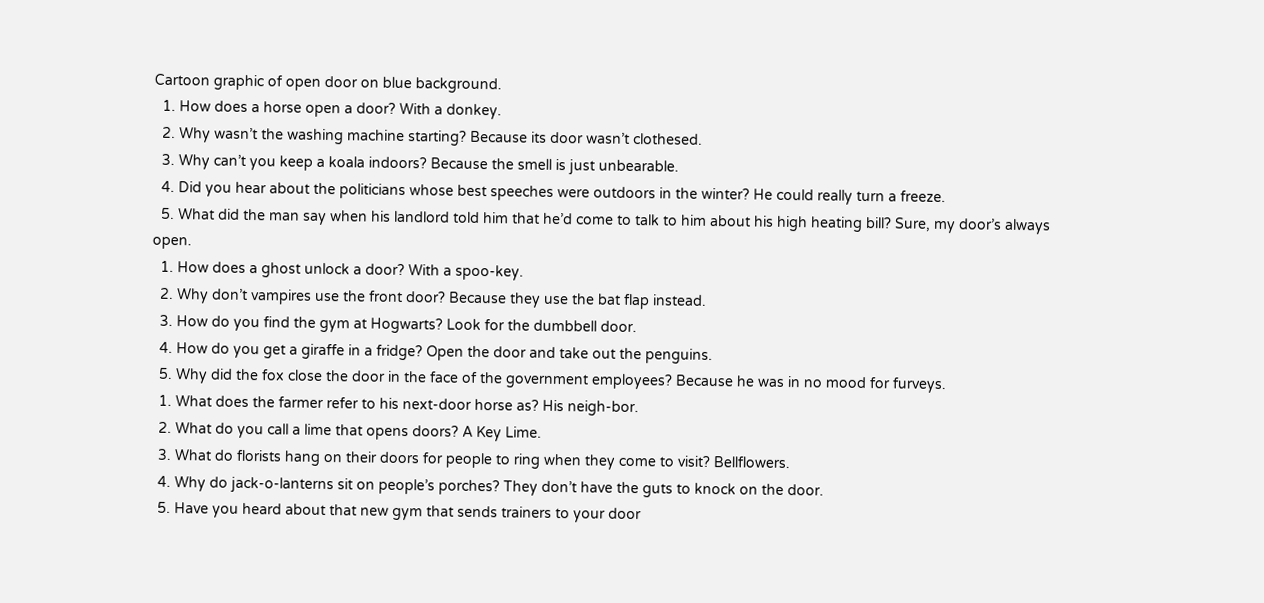Cartoon graphic of open door on blue background.
  1. How does a horse open a door? With a donkey.
  2. Why wasn’t the washing machine starting? Because its door wasn’t clothesed.
  3. Why can’t you keep a koala indoors? Because the smell is just unbearable.
  4. Did you hear about the politicians whose best speeches were outdoors in the winter? He could really turn a freeze.
  5. What did the man say when his landlord told him that he’d come to talk to him about his high heating bill? Sure, my door’s always open.
  1. How does a ghost unlock a door? With a spoo-key.
  2. Why don’t vampires use the front door? Because they use the bat flap instead.
  3. How do you find the gym at Hogwarts? Look for the dumbbell door.
  4. How do you get a giraffe in a fridge? Open the door and take out the penguins.
  5. Why did the fox close the door in the face of the government employees? Because he was in no mood for furveys.
  1. What does the farmer refer to his next-door horse as? His neigh-bor.
  2. What do you call a lime that opens doors? A Key Lime.
  3. What do florists hang on their doors for people to ring when they come to visit? Bellflowers.
  4. Why do jack-o-lanterns sit on people’s porches? They don’t have the guts to knock on the door.
  5. Have you heard about that new gym that sends trainers to your door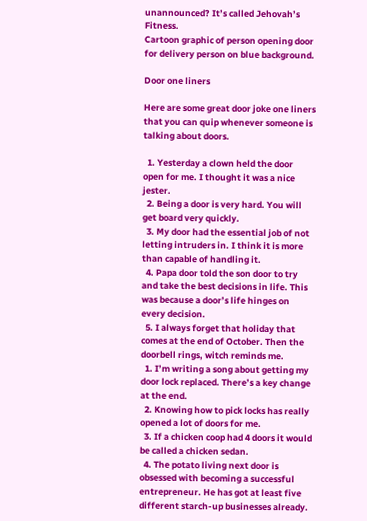unannounced? It’s called Jehovah’s Fitness.
Cartoon graphic of person opening door for delivery person on blue background.

Door one liners

Here are some great door joke one liners that you can quip whenever someone is talking about doors.

  1. Yesterday a clown held the door open for me. I thought it was a nice jester.
  2. Being a door is very hard. You will get board very quickly.
  3. My door had the essential job of not letting intruders in. I think it is more than capable of handling it.
  4. Papa door told the son door to try and take the best decisions in life. This was because a door’s life hinges on every decision.
  5. I always forget that holiday that comes at the end of October. Then the doorbell rings, witch reminds me.
  1. I’m writing a song about getting my door lock replaced. There’s a key change at the end.
  2. Knowing how to pick locks has really opened a lot of doors for me.
  3. If a chicken coop had 4 doors it would be called a chicken sedan.
  4. The potato living next door is obsessed with becoming a successful entrepreneur. He has got at least five different starch-up businesses already.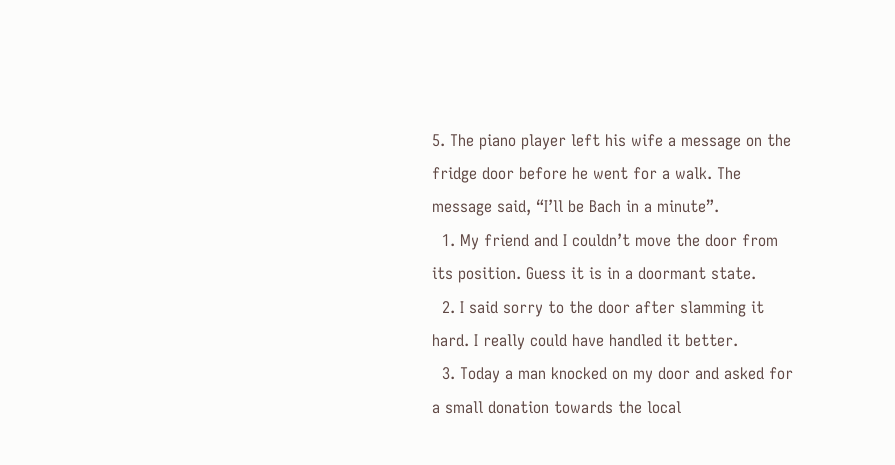5. The piano player left his wife a message on the fridge door before he went for a walk. The message said, “I’ll be Bach in a minute”.
  1. My friend and I couldn’t move the door from its position. Guess it is in a doormant state.
  2. I said sorry to the door after slamming it hard. I really could have handled it better.
  3. Today a man knocked on my door and asked for a small donation towards the local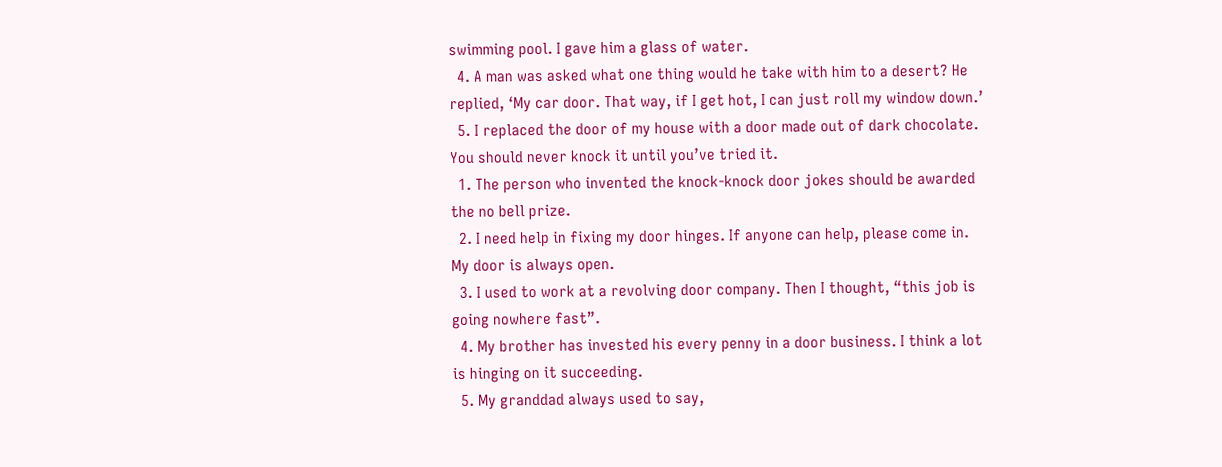swimming pool. I gave him a glass of water.
  4. A man was asked what one thing would he take with him to a desert? He replied, ‘My car door. That way, if I get hot, I can just roll my window down.’
  5. I replaced the door of my house with a door made out of dark chocolate. You should never knock it until you’ve tried it.
  1. The person who invented the knock-knock door jokes should be awarded the no bell prize.
  2. I need help in fixing my door hinges. If anyone can help, please come in. My door is always open.
  3. I used to work at a revolving door company. Then I thought, “this job is going nowhere fast”.
  4. My brother has invested his every penny in a door business. I think a lot is hinging on it succeeding.
  5. My granddad always used to say,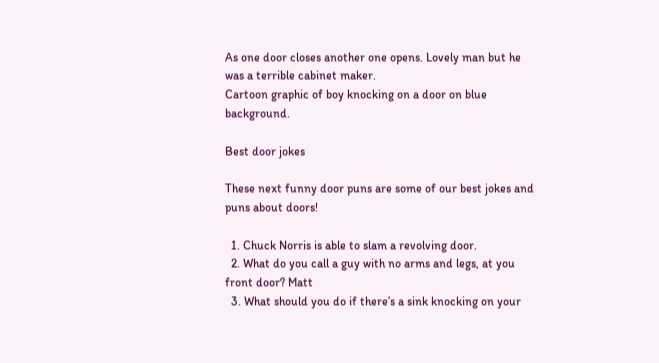As one door closes another one opens. Lovely man but he was a terrible cabinet maker.
Cartoon graphic of boy knocking on a door on blue background.

Best door jokes

These next funny door puns are some of our best jokes and puns about doors!

  1. Chuck Norris is able to slam a revolving door.
  2. What do you call a guy with no arms and legs, at you front door? Matt
  3. What should you do if there’s a sink knocking on your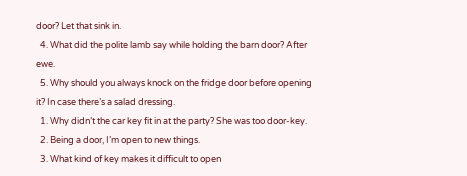door? Let that sink in.
  4. What did the polite lamb say while holding the barn door? After ewe.
  5. Why should you always knock on the fridge door before opening it? In case there’s a salad dressing.
  1. Why didn’t the car key fit in at the party? She was too door-key.
  2. Being a door, I’m open to new things.
  3. What kind of key makes it difficult to open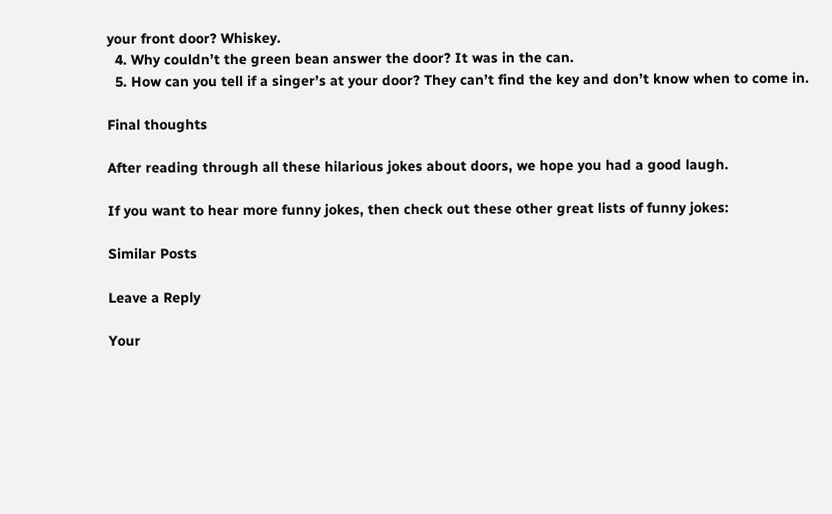your front door? Whiskey.
  4. Why couldn’t the green bean answer the door? It was in the can.
  5. How can you tell if a singer’s at your door? They can’t find the key and don’t know when to come in.

Final thoughts

After reading through all these hilarious jokes about doors, we hope you had a good laugh.

If you want to hear more funny jokes, then check out these other great lists of funny jokes:

Similar Posts

Leave a Reply

Your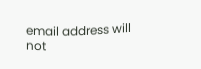email address will not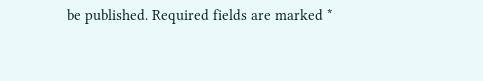be published. Required fields are marked *